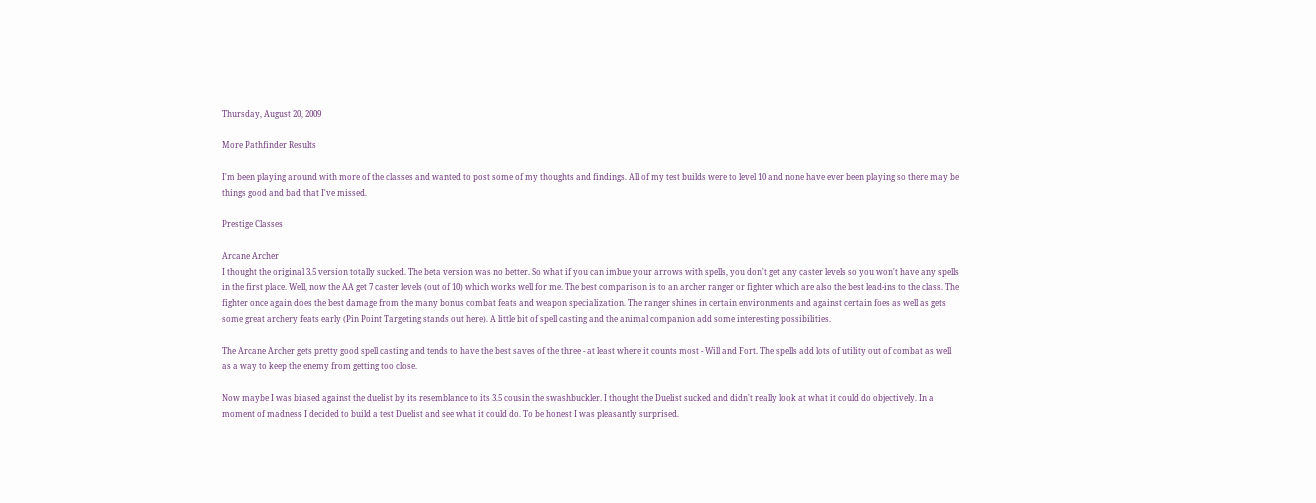Thursday, August 20, 2009

More Pathfinder Results

I'm been playing around with more of the classes and wanted to post some of my thoughts and findings. All of my test builds were to level 10 and none have ever been playing so there may be things good and bad that I've missed.

Prestige Classes

Arcane Archer
I thought the original 3.5 version totally sucked. The beta version was no better. So what if you can imbue your arrows with spells, you don't get any caster levels so you won't have any spells in the first place. Well, now the AA get 7 caster levels (out of 10) which works well for me. The best comparison is to an archer ranger or fighter which are also the best lead-ins to the class. The fighter once again does the best damage from the many bonus combat feats and weapon specialization. The ranger shines in certain environments and against certain foes as well as gets some great archery feats early (Pin Point Targeting stands out here). A little bit of spell casting and the animal companion add some interesting possibilities.

The Arcane Archer gets pretty good spell casting and tends to have the best saves of the three - at least where it counts most - Will and Fort. The spells add lots of utility out of combat as well as a way to keep the enemy from getting too close.

Now maybe I was biased against the duelist by its resemblance to its 3.5 cousin the swashbuckler. I thought the Duelist sucked and didn't really look at what it could do objectively. In a moment of madness I decided to build a test Duelist and see what it could do. To be honest I was pleasantly surprised.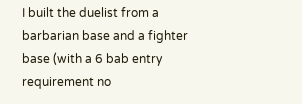I built the duelist from a barbarian base and a fighter base (with a 6 bab entry requirement no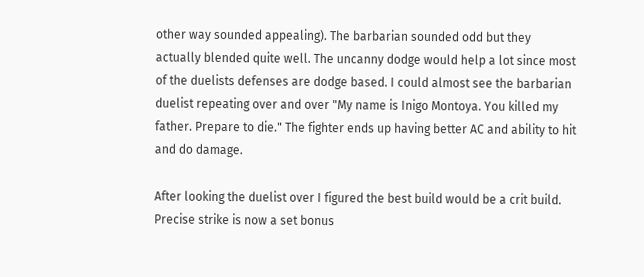other way sounded appealing). The barbarian sounded odd but they actually blended quite well. The uncanny dodge would help a lot since most of the duelists defenses are dodge based. I could almost see the barbarian duelist repeating over and over "My name is Inigo Montoya. You killed my father. Prepare to die." The fighter ends up having better AC and ability to hit and do damage.

After looking the duelist over I figured the best build would be a crit build. Precise strike is now a set bonus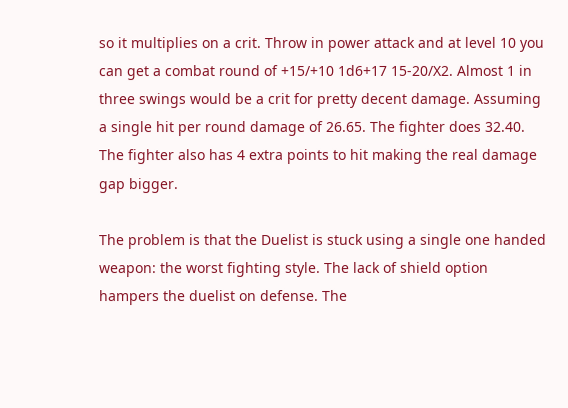so it multiplies on a crit. Throw in power attack and at level 10 you can get a combat round of +15/+10 1d6+17 15-20/X2. Almost 1 in three swings would be a crit for pretty decent damage. Assuming a single hit per round damage of 26.65. The fighter does 32.40. The fighter also has 4 extra points to hit making the real damage gap bigger.

The problem is that the Duelist is stuck using a single one handed weapon: the worst fighting style. The lack of shield option hampers the duelist on defense. The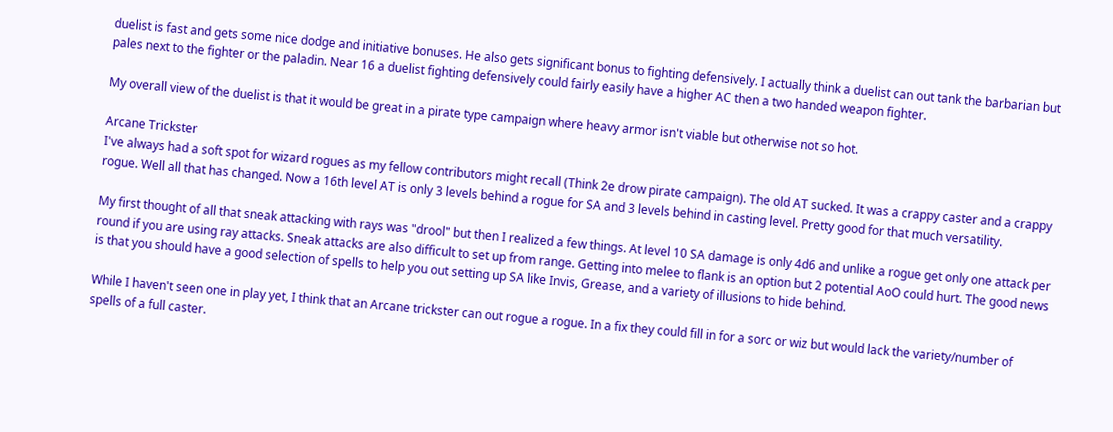duelist is fast and gets some nice dodge and initiative bonuses. He also gets significant bonus to fighting defensively. I actually think a duelist can out tank the barbarian but pales next to the fighter or the paladin. Near 16 a duelist fighting defensively could fairly easily have a higher AC then a two handed weapon fighter.

My overall view of the duelist is that it would be great in a pirate type campaign where heavy armor isn't viable but otherwise not so hot.

Arcane Trickster
I've always had a soft spot for wizard rogues as my fellow contributors might recall (Think 2e drow pirate campaign). The old AT sucked. It was a crappy caster and a crappy rogue. Well all that has changed. Now a 16th level AT is only 3 levels behind a rogue for SA and 3 levels behind in casting level. Pretty good for that much versatility.

My first thought of all that sneak attacking with rays was "drool" but then I realized a few things. At level 10 SA damage is only 4d6 and unlike a rogue get only one attack per round if you are using ray attacks. Sneak attacks are also difficult to set up from range. Getting into melee to flank is an option but 2 potential AoO could hurt. The good news is that you should have a good selection of spells to help you out setting up SA like Invis, Grease, and a variety of illusions to hide behind.

While I haven't seen one in play yet, I think that an Arcane trickster can out rogue a rogue. In a fix they could fill in for a sorc or wiz but would lack the variety/number of spells of a full caster.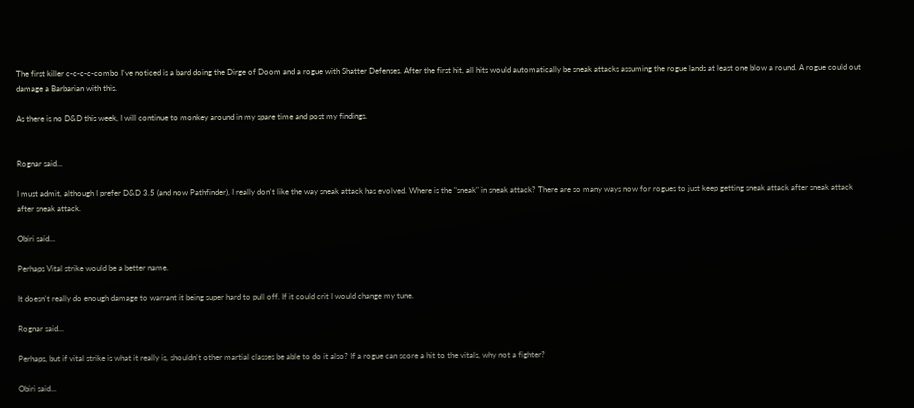The first killer c-c-c-c-combo I've noticed is a bard doing the Dirge of Doom and a rogue with Shatter Defenses. After the first hit, all hits would automatically be sneak attacks assuming the rogue lands at least one blow a round. A rogue could out damage a Barbarian with this.

As there is no D&D this week, I will continue to monkey around in my spare time and post my findings.


Rognar said...

I must admit, although I prefer D&D 3.5 (and now Pathfinder), I really don't like the way sneak attack has evolved. Where is the "sneak" in sneak attack? There are so many ways now for rogues to just keep getting sneak attack after sneak attack after sneak attack.

Obiri said...

Perhaps Vital strike would be a better name.

It doesn't really do enough damage to warrant it being super hard to pull off. If it could crit I would change my tune.

Rognar said...

Perhaps, but if vital strike is what it really is, shouldn't other martial classes be able to do it also? If a rogue can score a hit to the vitals, why not a fighter?

Obiri said...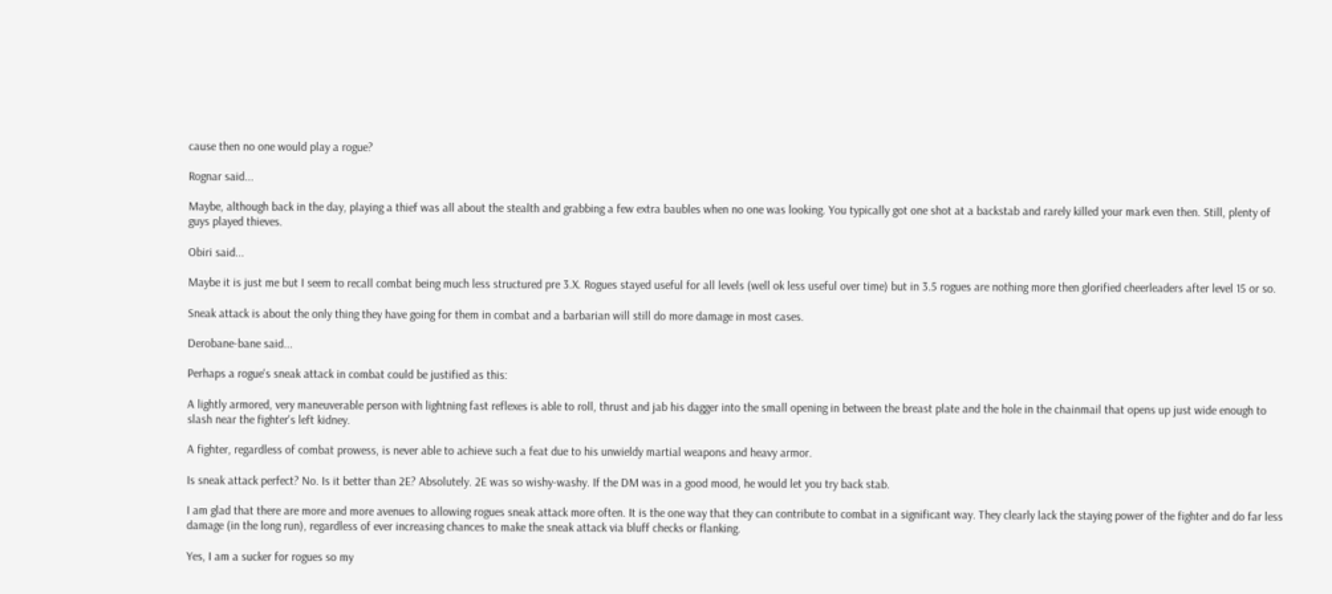cause then no one would play a rogue?

Rognar said...

Maybe, although back in the day, playing a thief was all about the stealth and grabbing a few extra baubles when no one was looking. You typically got one shot at a backstab and rarely killed your mark even then. Still, plenty of guys played thieves.

Obiri said...

Maybe it is just me but I seem to recall combat being much less structured pre 3.X. Rogues stayed useful for all levels (well ok less useful over time) but in 3.5 rogues are nothing more then glorified cheerleaders after level 15 or so.

Sneak attack is about the only thing they have going for them in combat and a barbarian will still do more damage in most cases.

Derobane-bane said...

Perhaps a rogue's sneak attack in combat could be justified as this:

A lightly armored, very maneuverable person with lightning fast reflexes is able to roll, thrust and jab his dagger into the small opening in between the breast plate and the hole in the chainmail that opens up just wide enough to slash near the fighter's left kidney.

A fighter, regardless of combat prowess, is never able to achieve such a feat due to his unwieldy martial weapons and heavy armor.

Is sneak attack perfect? No. Is it better than 2E? Absolutely. 2E was so wishy-washy. If the DM was in a good mood, he would let you try back stab.

I am glad that there are more and more avenues to allowing rogues sneak attack more often. It is the one way that they can contribute to combat in a significant way. They clearly lack the staying power of the fighter and do far less damage (in the long run), regardless of ever increasing chances to make the sneak attack via bluff checks or flanking.

Yes, I am a sucker for rogues so my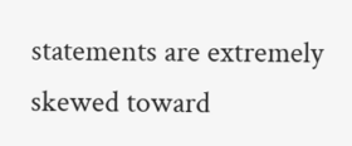statements are extremely skewed toward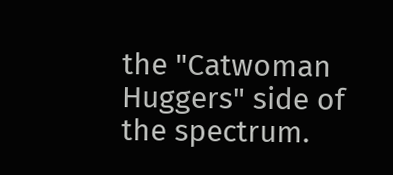the "Catwoman Huggers" side of the spectrum.